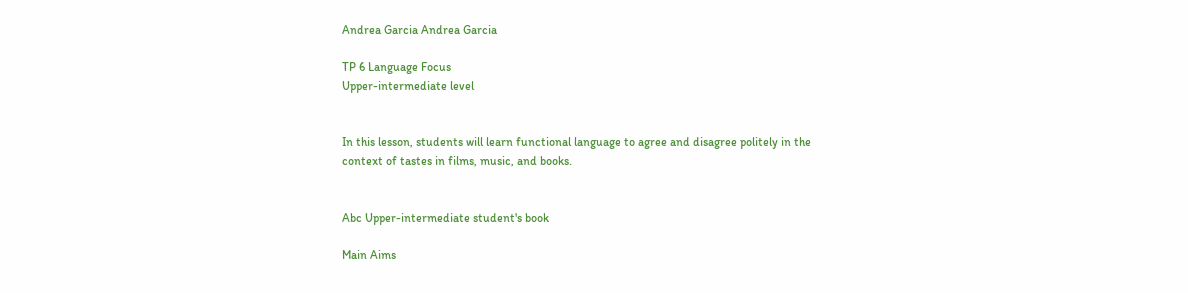Andrea Garcia Andrea Garcia

TP 6 Language Focus
Upper-intermediate level


In this lesson, students will learn functional language to agree and disagree politely in the context of tastes in films, music, and books.


Abc Upper-intermediate student's book

Main Aims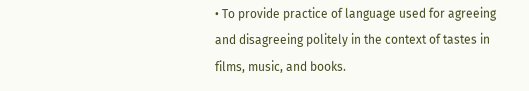• To provide practice of language used for agreeing and disagreeing politely in the context of tastes in films, music, and books.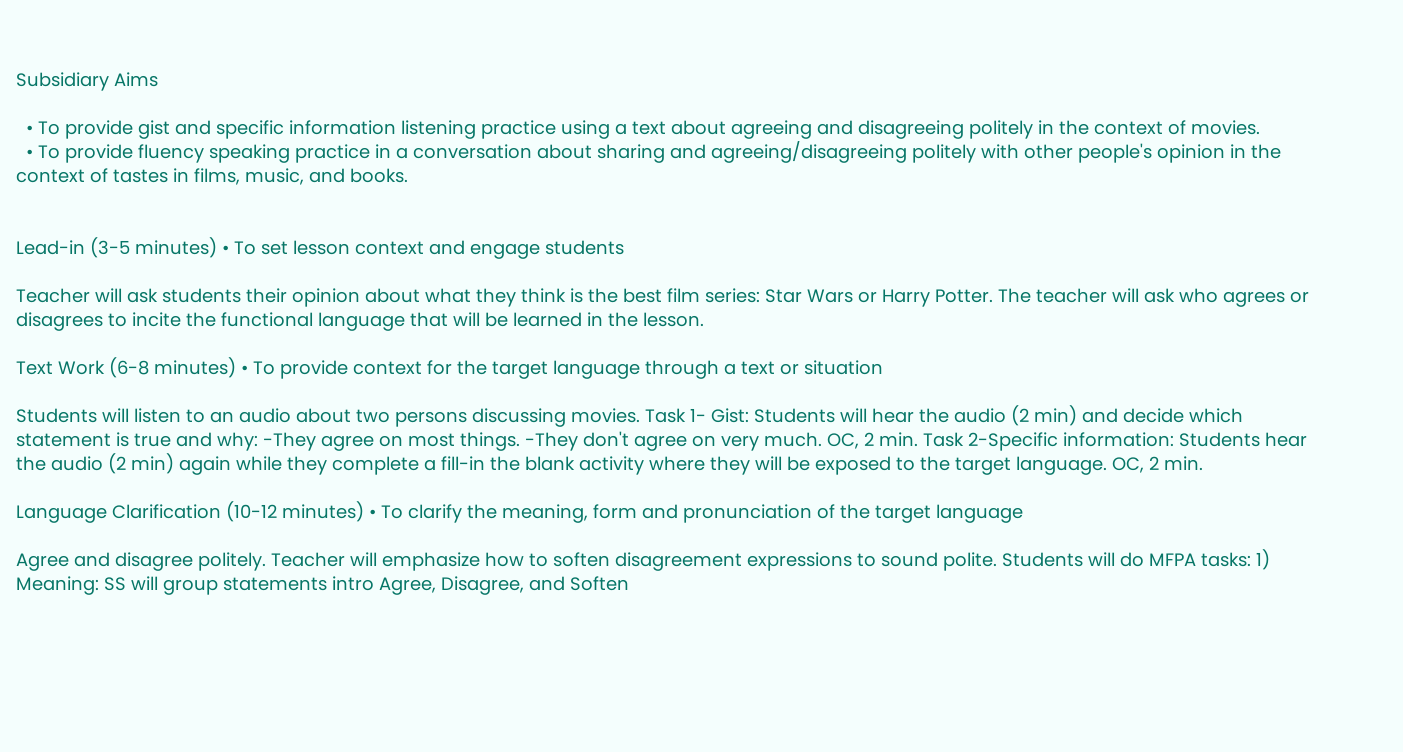Subsidiary Aims

  • To provide gist and specific information listening practice using a text about agreeing and disagreeing politely in the context of movies.
  • To provide fluency speaking practice in a conversation about sharing and agreeing/disagreeing politely with other people's opinion in the context of tastes in films, music, and books.


Lead-in (3-5 minutes) • To set lesson context and engage students

Teacher will ask students their opinion about what they think is the best film series: Star Wars or Harry Potter. The teacher will ask who agrees or disagrees to incite the functional language that will be learned in the lesson.

Text Work (6-8 minutes) • To provide context for the target language through a text or situation

Students will listen to an audio about two persons discussing movies. Task 1- Gist: Students will hear the audio (2 min) and decide which statement is true and why: -They agree on most things. -They don't agree on very much. OC, 2 min. Task 2-Specific information: Students hear the audio (2 min) again while they complete a fill-in the blank activity where they will be exposed to the target language. OC, 2 min.

Language Clarification (10-12 minutes) • To clarify the meaning, form and pronunciation of the target language

Agree and disagree politely. Teacher will emphasize how to soften disagreement expressions to sound polite. Students will do MFPA tasks: 1) Meaning: SS will group statements intro Agree, Disagree, and Soften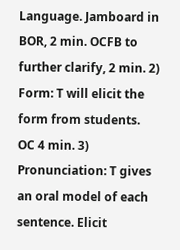Language. Jamboard in BOR, 2 min. OCFB to further clarify, 2 min. 2) Form: T will elicit the form from students. OC 4 min. 3) Pronunciation: T gives an oral model of each sentence. Elicit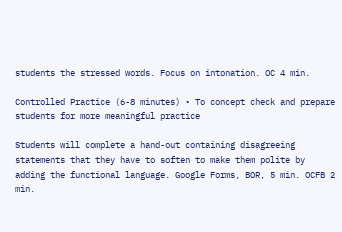students the stressed words. Focus on intonation. OC 4 min.

Controlled Practice (6-8 minutes) • To concept check and prepare students for more meaningful practice

Students will complete a hand-out containing disagreeing statements that they have to soften to make them polite by adding the functional language. Google Forms, BOR, 5 min. OCFB 2 min.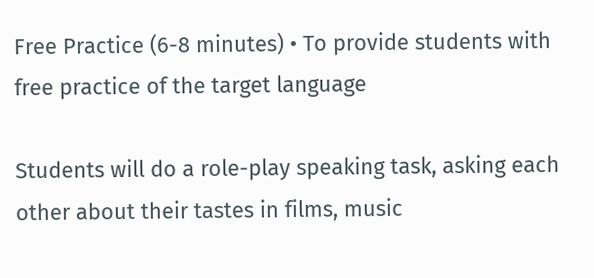Free Practice (6-8 minutes) • To provide students with free practice of the target language

Students will do a role-play speaking task, asking each other about their tastes in films, music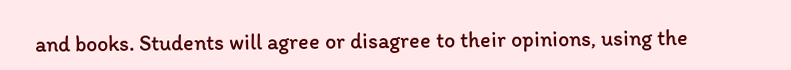and books. Students will agree or disagree to their opinions, using the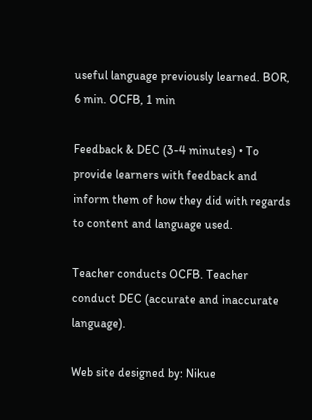useful language previously learned. BOR, 6 min. OCFB, 1 min

Feedback & DEC (3-4 minutes) • To provide learners with feedback and inform them of how they did with regards to content and language used.

Teacher conducts OCFB. Teacher conduct DEC (accurate and inaccurate language).

Web site designed by: Nikue